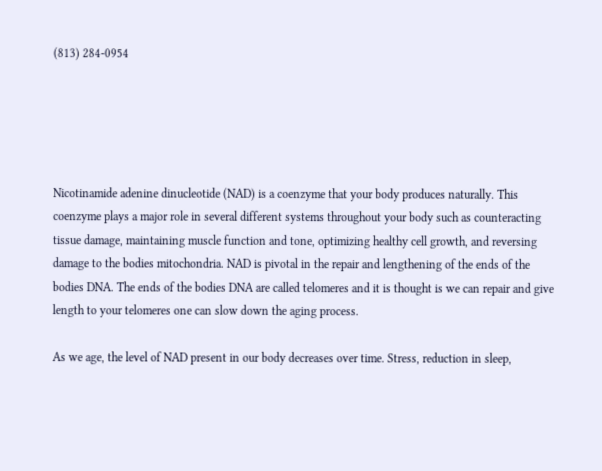(813) 284-0954





Nicotinamide adenine dinucleotide (NAD) is a coenzyme that your body produces naturally. This coenzyme plays a major role in several different systems throughout your body such as counteracting tissue damage, maintaining muscle function and tone, optimizing healthy cell growth, and reversing damage to the bodies mitochondria. NAD is pivotal in the repair and lengthening of the ends of the bodies DNA. The ends of the bodies DNA are called telomeres and it is thought is we can repair and give length to your telomeres one can slow down the aging process.

As we age, the level of NAD present in our body decreases over time. Stress, reduction in sleep,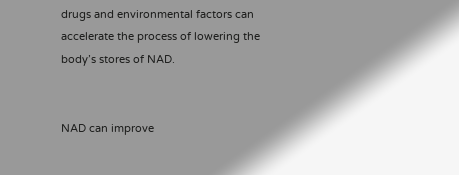drugs and environmental factors can accelerate the process of lowering the body’s stores of NAD.


NAD can improve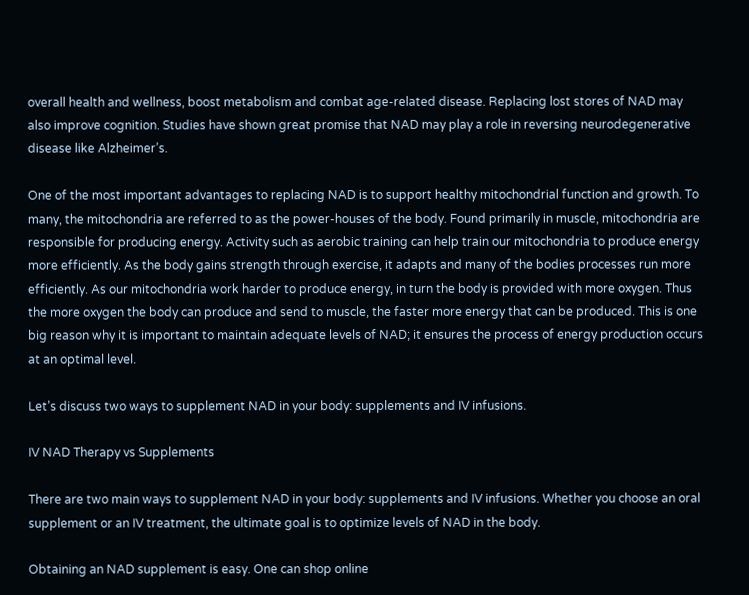overall health and wellness, boost metabolism and combat age-related disease. Replacing lost stores of NAD may also improve cognition. Studies have shown great promise that NAD may play a role in reversing neurodegenerative disease like Alzheimer’s.

One of the most important advantages to replacing NAD is to support healthy mitochondrial function and growth. To many, the mitochondria are referred to as the power-houses of the body. Found primarily in muscle, mitochondria are responsible for producing energy. Activity such as aerobic training can help train our mitochondria to produce energy more efficiently. As the body gains strength through exercise, it adapts and many of the bodies processes run more efficiently. As our mitochondria work harder to produce energy, in turn the body is provided with more oxygen. Thus the more oxygen the body can produce and send to muscle, the faster more energy that can be produced. This is one big reason why it is important to maintain adequate levels of NAD; it ensures the process of energy production occurs at an optimal level.

Let’s discuss two ways to supplement NAD in your body: supplements and IV infusions.

IV NAD Therapy vs Supplements

There are two main ways to supplement NAD in your body: supplements and IV infusions. Whether you choose an oral supplement or an IV treatment, the ultimate goal is to optimize levels of NAD in the body.

Obtaining an NAD supplement is easy. One can shop online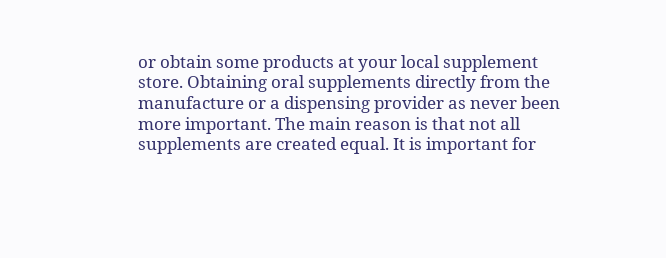or obtain some products at your local supplement store. Obtaining oral supplements directly from the manufacture or a dispensing provider as never been more important. The main reason is that not all supplements are created equal. It is important for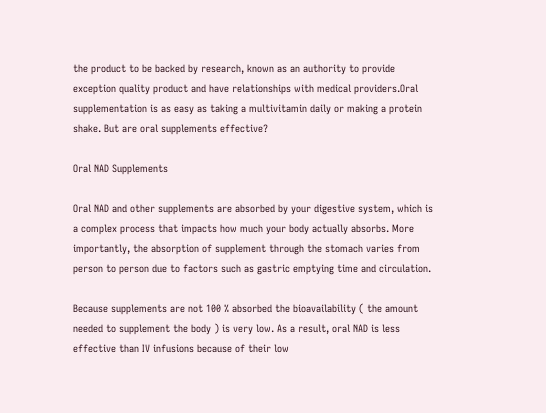the product to be backed by research, known as an authority to provide exception quality product and have relationships with medical providers.Oral supplementation is as easy as taking a multivitamin daily or making a protein shake. But are oral supplements effective?

Oral NAD Supplements

Oral NAD and other supplements are absorbed by your digestive system, which is a complex process that impacts how much your body actually absorbs. More importantly, the absorption of supplement through the stomach varies from person to person due to factors such as gastric emptying time and circulation.

Because supplements are not 100 % absorbed the bioavailability ( the amount needed to supplement the body ) is very low. As a result, oral NAD is less effective than IV infusions because of their low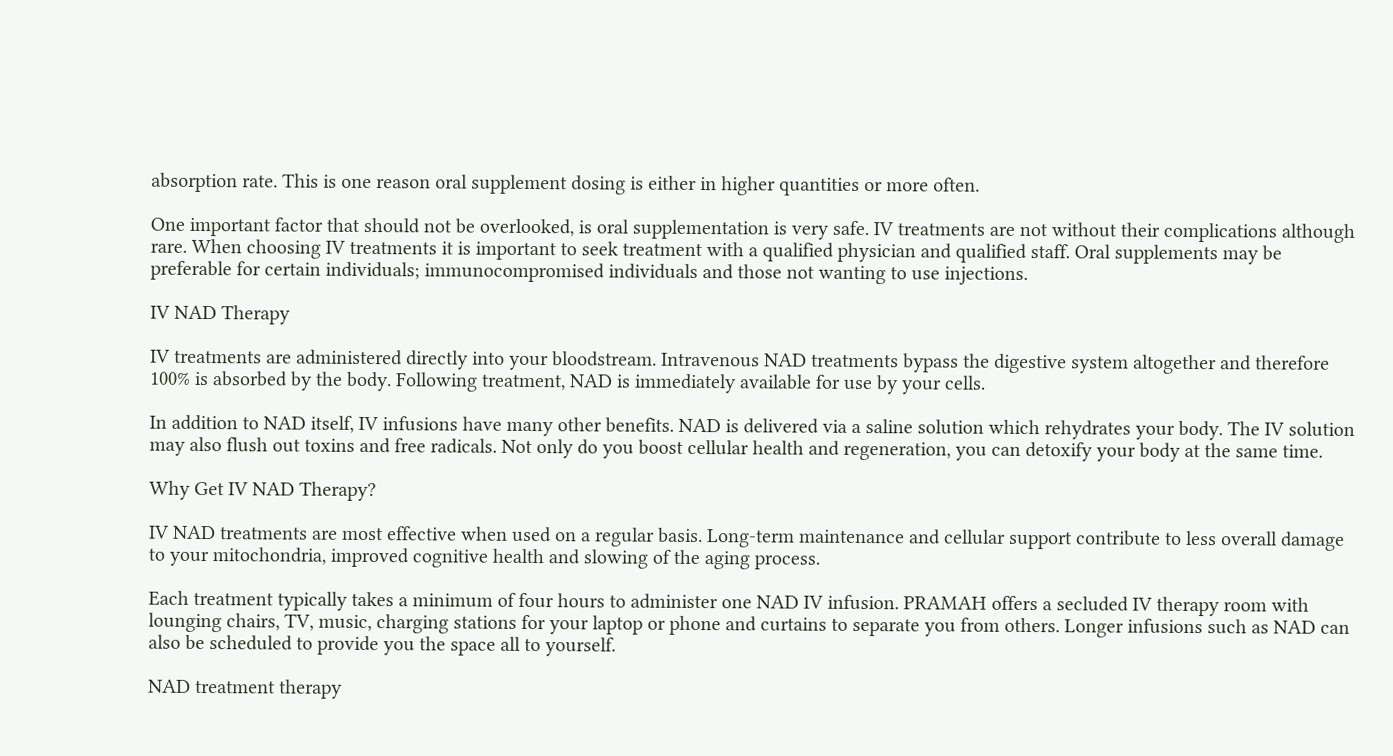absorption rate. This is one reason oral supplement dosing is either in higher quantities or more often.

One important factor that should not be overlooked, is oral supplementation is very safe. IV treatments are not without their complications although rare. When choosing IV treatments it is important to seek treatment with a qualified physician and qualified staff. Oral supplements may be preferable for certain individuals; immunocompromised individuals and those not wanting to use injections.

IV NAD Therapy

IV treatments are administered directly into your bloodstream. Intravenous NAD treatments bypass the digestive system altogether and therefore 100% is absorbed by the body. Following treatment, NAD is immediately available for use by your cells.

In addition to NAD itself, IV infusions have many other benefits. NAD is delivered via a saline solution which rehydrates your body. The IV solution may also flush out toxins and free radicals. Not only do you boost cellular health and regeneration, you can detoxify your body at the same time.

Why Get IV NAD Therapy?

IV NAD treatments are most effective when used on a regular basis. Long-term maintenance and cellular support contribute to less overall damage to your mitochondria, improved cognitive health and slowing of the aging process.

Each treatment typically takes a minimum of four hours to administer one NAD IV infusion. PRAMAH offers a secluded IV therapy room with lounging chairs, TV, music, charging stations for your laptop or phone and curtains to separate you from others. Longer infusions such as NAD can also be scheduled to provide you the space all to yourself.

NAD treatment therapy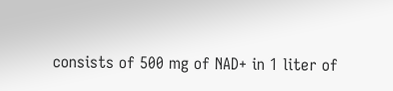consists of 500 mg of NAD+ in 1 liter of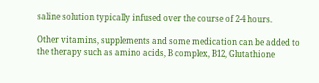saline solution typically infused over the course of 2-4 hours.

Other vitamins, supplements and some medication can be added to the therapy such as amino acids, B complex, B12, Glutathione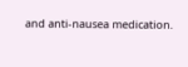and anti-nausea medication.